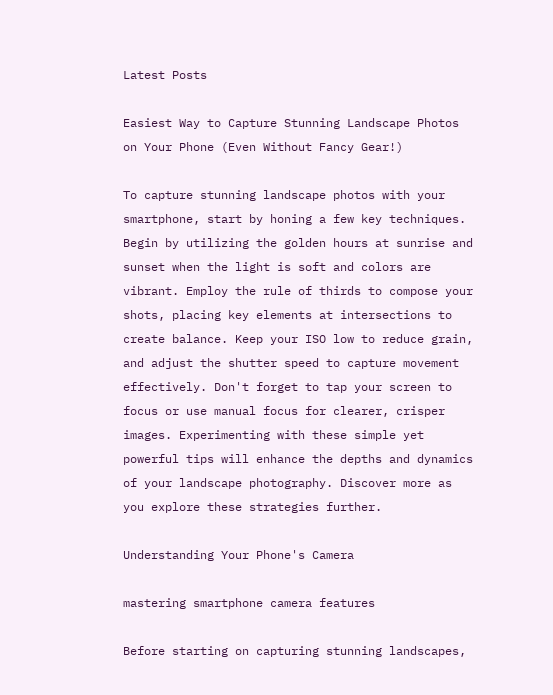Latest Posts

Easiest Way to Capture Stunning Landscape Photos on Your Phone (Even Without Fancy Gear!)

To capture stunning landscape photos with your smartphone, start by honing a few key techniques. Begin by utilizing the golden hours at sunrise and sunset when the light is soft and colors are vibrant. Employ the rule of thirds to compose your shots, placing key elements at intersections to create balance. Keep your ISO low to reduce grain, and adjust the shutter speed to capture movement effectively. Don't forget to tap your screen to focus or use manual focus for clearer, crisper images. Experimenting with these simple yet powerful tips will enhance the depths and dynamics of your landscape photography. Discover more as you explore these strategies further.

Understanding Your Phone's Camera

mastering smartphone camera features

Before starting on capturing stunning landscapes,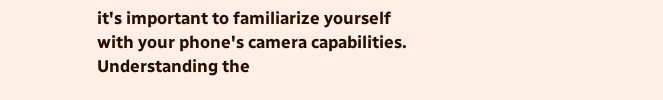it's important to familiarize yourself with your phone's camera capabilities. Understanding the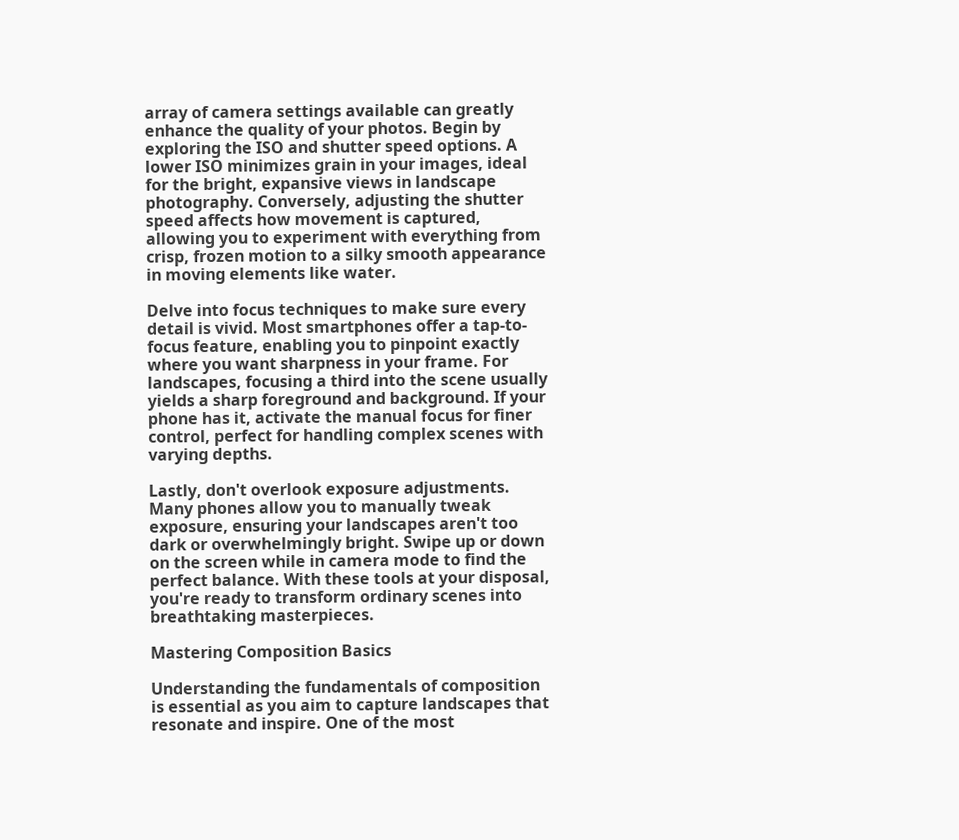array of camera settings available can greatly enhance the quality of your photos. Begin by exploring the ISO and shutter speed options. A lower ISO minimizes grain in your images, ideal for the bright, expansive views in landscape photography. Conversely, adjusting the shutter speed affects how movement is captured, allowing you to experiment with everything from crisp, frozen motion to a silky smooth appearance in moving elements like water.

Delve into focus techniques to make sure every detail is vivid. Most smartphones offer a tap-to-focus feature, enabling you to pinpoint exactly where you want sharpness in your frame. For landscapes, focusing a third into the scene usually yields a sharp foreground and background. If your phone has it, activate the manual focus for finer control, perfect for handling complex scenes with varying depths.

Lastly, don't overlook exposure adjustments. Many phones allow you to manually tweak exposure, ensuring your landscapes aren't too dark or overwhelmingly bright. Swipe up or down on the screen while in camera mode to find the perfect balance. With these tools at your disposal, you're ready to transform ordinary scenes into breathtaking masterpieces.

Mastering Composition Basics

Understanding the fundamentals of composition is essential as you aim to capture landscapes that resonate and inspire. One of the most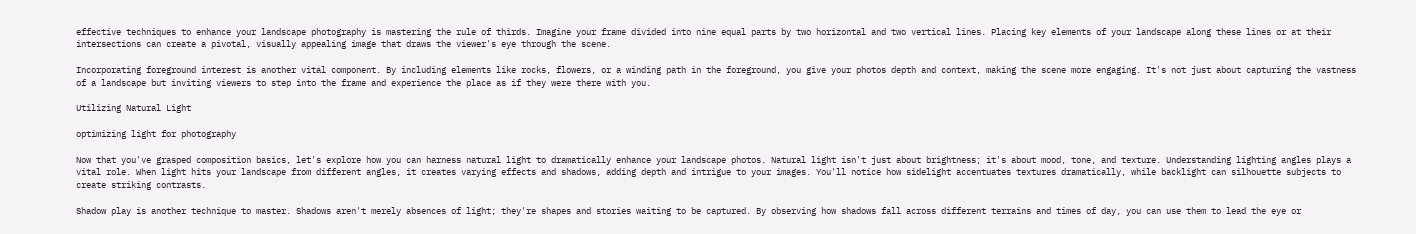effective techniques to enhance your landscape photography is mastering the rule of thirds. Imagine your frame divided into nine equal parts by two horizontal and two vertical lines. Placing key elements of your landscape along these lines or at their intersections can create a pivotal, visually appealing image that draws the viewer's eye through the scene.

Incorporating foreground interest is another vital component. By including elements like rocks, flowers, or a winding path in the foreground, you give your photos depth and context, making the scene more engaging. It's not just about capturing the vastness of a landscape but inviting viewers to step into the frame and experience the place as if they were there with you.

Utilizing Natural Light

optimizing light for photography

Now that you've grasped composition basics, let's explore how you can harness natural light to dramatically enhance your landscape photos. Natural light isn't just about brightness; it's about mood, tone, and texture. Understanding lighting angles plays a vital role. When light hits your landscape from different angles, it creates varying effects and shadows, adding depth and intrigue to your images. You'll notice how sidelight accentuates textures dramatically, while backlight can silhouette subjects to create striking contrasts.

Shadow play is another technique to master. Shadows aren't merely absences of light; they're shapes and stories waiting to be captured. By observing how shadows fall across different terrains and times of day, you can use them to lead the eye or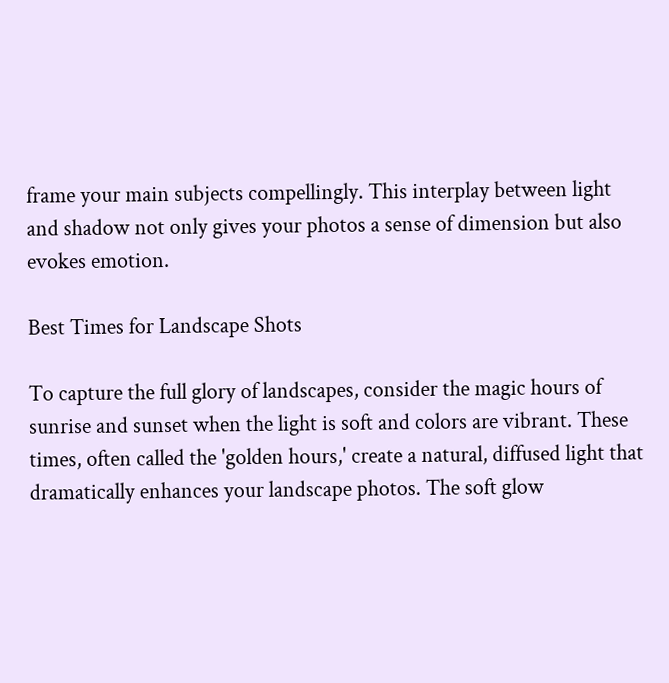frame your main subjects compellingly. This interplay between light and shadow not only gives your photos a sense of dimension but also evokes emotion.

Best Times for Landscape Shots

To capture the full glory of landscapes, consider the magic hours of sunrise and sunset when the light is soft and colors are vibrant. These times, often called the 'golden hours,' create a natural, diffused light that dramatically enhances your landscape photos. The soft glow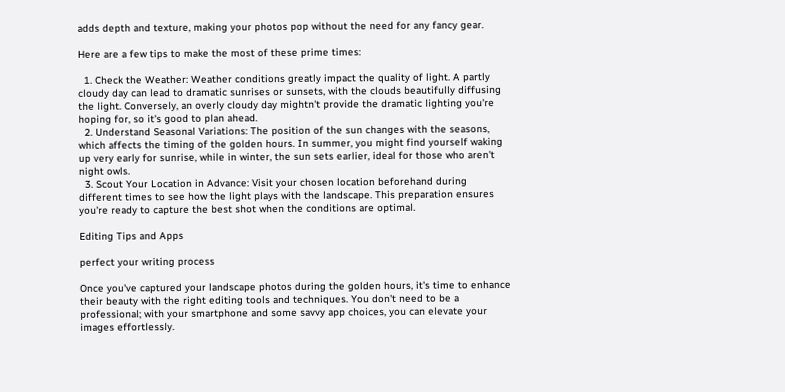adds depth and texture, making your photos pop without the need for any fancy gear.

Here are a few tips to make the most of these prime times:

  1. Check the Weather: Weather conditions greatly impact the quality of light. A partly cloudy day can lead to dramatic sunrises or sunsets, with the clouds beautifully diffusing the light. Conversely, an overly cloudy day mightn't provide the dramatic lighting you're hoping for, so it's good to plan ahead.
  2. Understand Seasonal Variations: The position of the sun changes with the seasons, which affects the timing of the golden hours. In summer, you might find yourself waking up very early for sunrise, while in winter, the sun sets earlier, ideal for those who aren't night owls.
  3. Scout Your Location in Advance: Visit your chosen location beforehand during different times to see how the light plays with the landscape. This preparation ensures you're ready to capture the best shot when the conditions are optimal.

Editing Tips and Apps

perfect your writing process

Once you've captured your landscape photos during the golden hours, it's time to enhance their beauty with the right editing tools and techniques. You don't need to be a professional; with your smartphone and some savvy app choices, you can elevate your images effortlessly.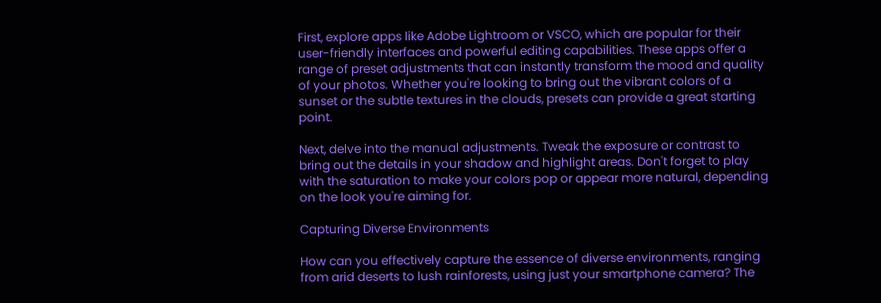First, explore apps like Adobe Lightroom or VSCO, which are popular for their user-friendly interfaces and powerful editing capabilities. These apps offer a range of preset adjustments that can instantly transform the mood and quality of your photos. Whether you're looking to bring out the vibrant colors of a sunset or the subtle textures in the clouds, presets can provide a great starting point.

Next, delve into the manual adjustments. Tweak the exposure or contrast to bring out the details in your shadow and highlight areas. Don't forget to play with the saturation to make your colors pop or appear more natural, depending on the look you're aiming for.

Capturing Diverse Environments

How can you effectively capture the essence of diverse environments, ranging from arid deserts to lush rainforests, using just your smartphone camera? The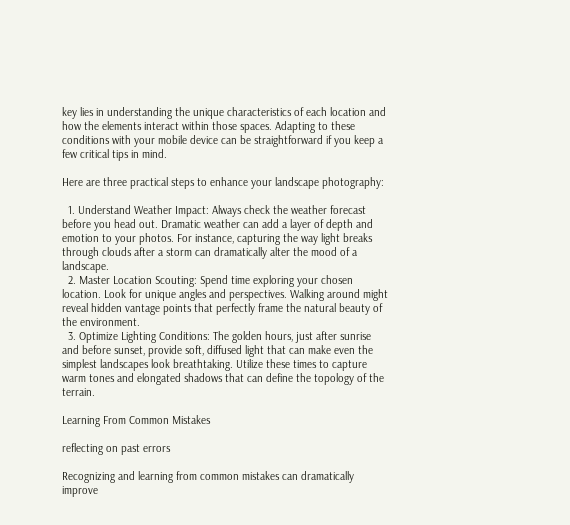key lies in understanding the unique characteristics of each location and how the elements interact within those spaces. Adapting to these conditions with your mobile device can be straightforward if you keep a few critical tips in mind.

Here are three practical steps to enhance your landscape photography:

  1. Understand Weather Impact: Always check the weather forecast before you head out. Dramatic weather can add a layer of depth and emotion to your photos. For instance, capturing the way light breaks through clouds after a storm can dramatically alter the mood of a landscape.
  2. Master Location Scouting: Spend time exploring your chosen location. Look for unique angles and perspectives. Walking around might reveal hidden vantage points that perfectly frame the natural beauty of the environment.
  3. Optimize Lighting Conditions: The golden hours, just after sunrise and before sunset, provide soft, diffused light that can make even the simplest landscapes look breathtaking. Utilize these times to capture warm tones and elongated shadows that can define the topology of the terrain.

Learning From Common Mistakes

reflecting on past errors

Recognizing and learning from common mistakes can dramatically improve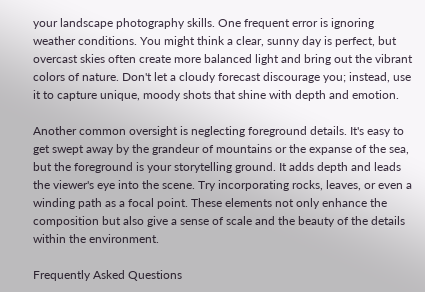your landscape photography skills. One frequent error is ignoring weather conditions. You might think a clear, sunny day is perfect, but overcast skies often create more balanced light and bring out the vibrant colors of nature. Don't let a cloudy forecast discourage you; instead, use it to capture unique, moody shots that shine with depth and emotion.

Another common oversight is neglecting foreground details. It's easy to get swept away by the grandeur of mountains or the expanse of the sea, but the foreground is your storytelling ground. It adds depth and leads the viewer's eye into the scene. Try incorporating rocks, leaves, or even a winding path as a focal point. These elements not only enhance the composition but also give a sense of scale and the beauty of the details within the environment.

Frequently Asked Questions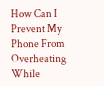How Can I Prevent My Phone From Overheating While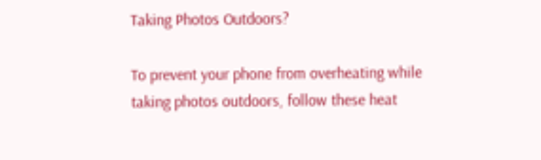Taking Photos Outdoors?

To prevent your phone from overheating while taking photos outdoors, follow these heat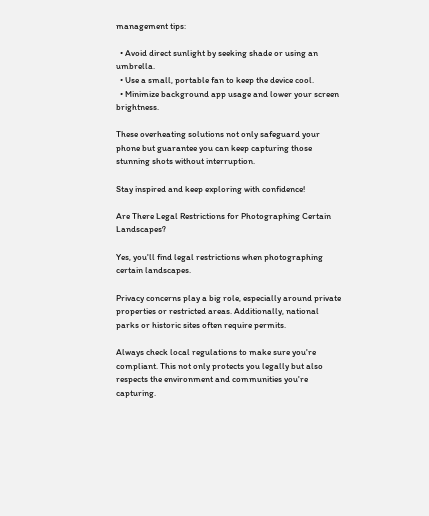management tips:

  • Avoid direct sunlight by seeking shade or using an umbrella.
  • Use a small, portable fan to keep the device cool.
  • Minimize background app usage and lower your screen brightness.

These overheating solutions not only safeguard your phone but guarantee you can keep capturing those stunning shots without interruption.

Stay inspired and keep exploring with confidence!

Are There Legal Restrictions for Photographing Certain Landscapes?

Yes, you'll find legal restrictions when photographing certain landscapes.

Privacy concerns play a big role, especially around private properties or restricted areas. Additionally, national parks or historic sites often require permits.

Always check local regulations to make sure you're compliant. This not only protects you legally but also respects the environment and communities you're capturing.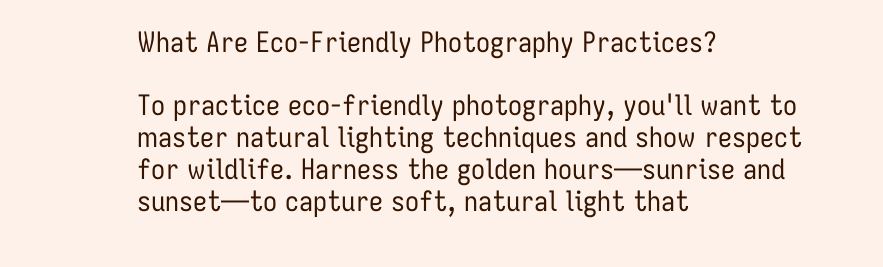What Are Eco-Friendly Photography Practices?

To practice eco-friendly photography, you'll want to master natural lighting techniques and show respect for wildlife. Harness the golden hours—sunrise and sunset—to capture soft, natural light that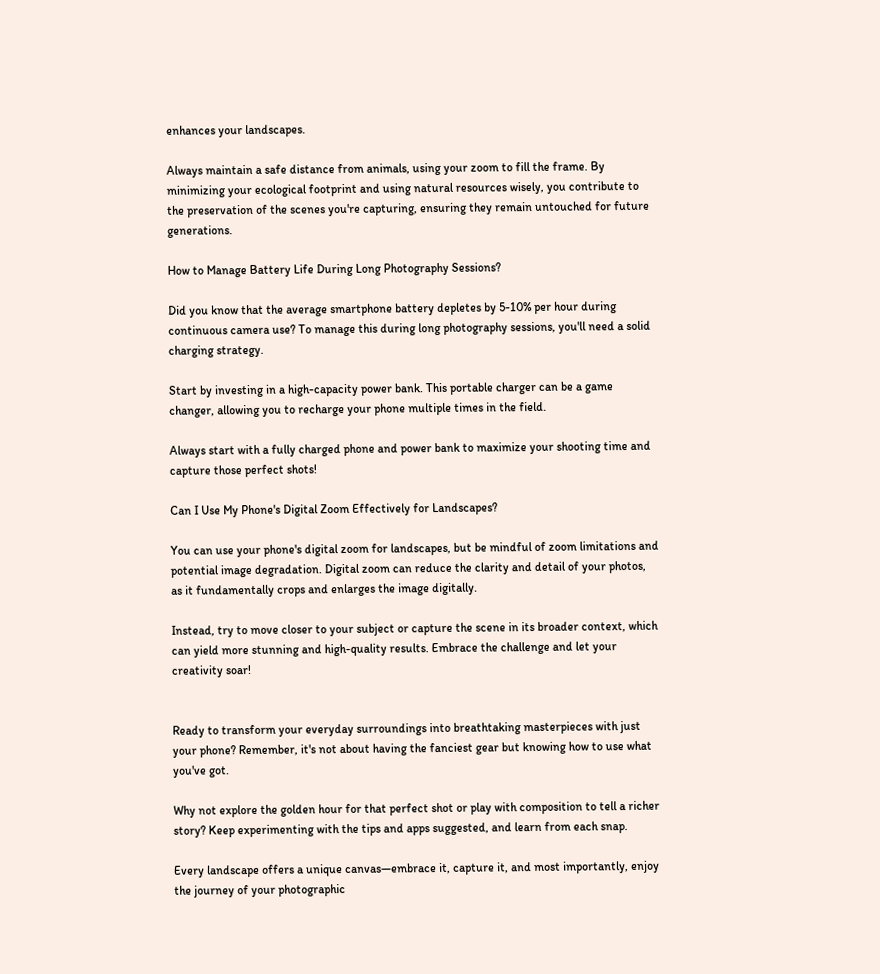enhances your landscapes.

Always maintain a safe distance from animals, using your zoom to fill the frame. By minimizing your ecological footprint and using natural resources wisely, you contribute to the preservation of the scenes you're capturing, ensuring they remain untouched for future generations.

How to Manage Battery Life During Long Photography Sessions?

Did you know that the average smartphone battery depletes by 5-10% per hour during continuous camera use? To manage this during long photography sessions, you'll need a solid charging strategy.

Start by investing in a high-capacity power bank. This portable charger can be a game changer, allowing you to recharge your phone multiple times in the field.

Always start with a fully charged phone and power bank to maximize your shooting time and capture those perfect shots!

Can I Use My Phone's Digital Zoom Effectively for Landscapes?

You can use your phone's digital zoom for landscapes, but be mindful of zoom limitations and potential image degradation. Digital zoom can reduce the clarity and detail of your photos, as it fundamentally crops and enlarges the image digitally.

Instead, try to move closer to your subject or capture the scene in its broader context, which can yield more stunning and high-quality results. Embrace the challenge and let your creativity soar!


Ready to transform your everyday surroundings into breathtaking masterpieces with just your phone? Remember, it's not about having the fanciest gear but knowing how to use what you've got.

Why not explore the golden hour for that perfect shot or play with composition to tell a richer story? Keep experimenting with the tips and apps suggested, and learn from each snap.

Every landscape offers a unique canvas—embrace it, capture it, and most importantly, enjoy the journey of your photographic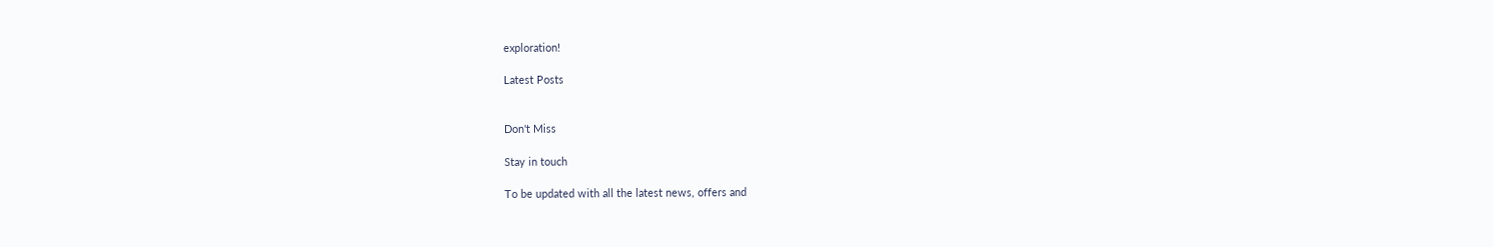exploration!

Latest Posts


Don't Miss

Stay in touch

To be updated with all the latest news, offers and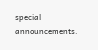special announcements.